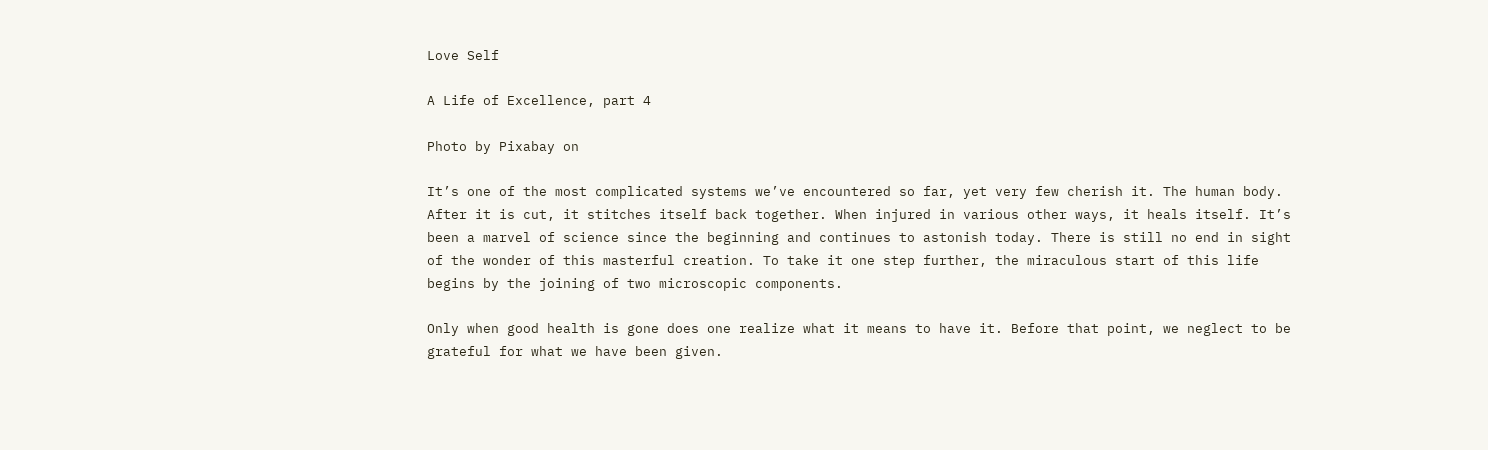Love Self

A Life of Excellence, part 4

Photo by Pixabay on

It’s one of the most complicated systems we’ve encountered so far, yet very few cherish it. The human body. After it is cut, it stitches itself back together. When injured in various other ways, it heals itself. It’s been a marvel of science since the beginning and continues to astonish today. There is still no end in sight of the wonder of this masterful creation. To take it one step further, the miraculous start of this life begins by the joining of two microscopic components.

Only when good health is gone does one realize what it means to have it. Before that point, we neglect to be grateful for what we have been given.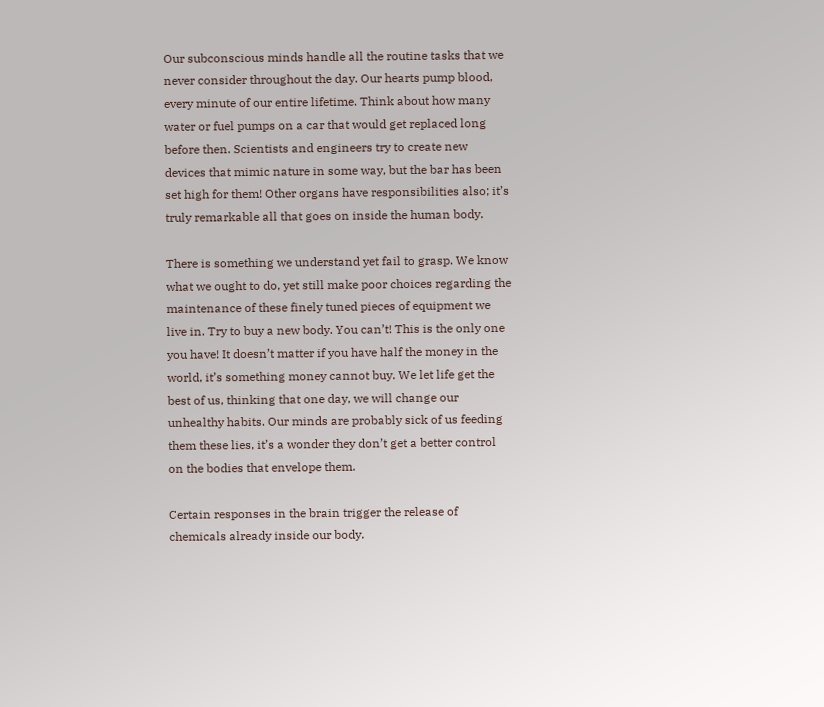Our subconscious minds handle all the routine tasks that we never consider throughout the day. Our hearts pump blood, every minute of our entire lifetime. Think about how many water or fuel pumps on a car that would get replaced long before then. Scientists and engineers try to create new devices that mimic nature in some way, but the bar has been set high for them! Other organs have responsibilities also; it’s truly remarkable all that goes on inside the human body.

There is something we understand yet fail to grasp. We know what we ought to do, yet still make poor choices regarding the maintenance of these finely tuned pieces of equipment we live in. Try to buy a new body. You can’t! This is the only one you have! It doesn’t matter if you have half the money in the world, it’s something money cannot buy. We let life get the best of us, thinking that one day, we will change our unhealthy habits. Our minds are probably sick of us feeding them these lies, it’s a wonder they don’t get a better control on the bodies that envelope them.

Certain responses in the brain trigger the release of chemicals already inside our body.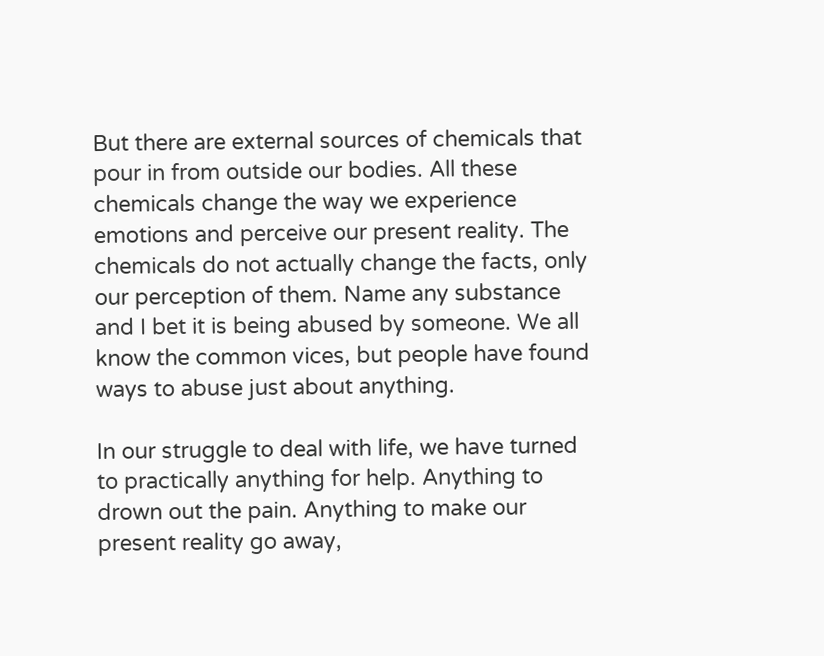But there are external sources of chemicals that pour in from outside our bodies. All these chemicals change the way we experience emotions and perceive our present reality. The chemicals do not actually change the facts, only our perception of them. Name any substance and I bet it is being abused by someone. We all know the common vices, but people have found ways to abuse just about anything.

In our struggle to deal with life, we have turned to practically anything for help. Anything to drown out the pain. Anything to make our present reality go away,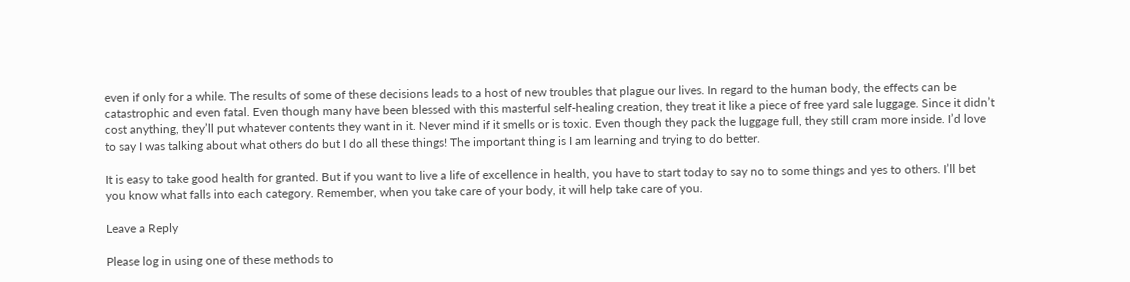even if only for a while. The results of some of these decisions leads to a host of new troubles that plague our lives. In regard to the human body, the effects can be catastrophic and even fatal. Even though many have been blessed with this masterful self-healing creation, they treat it like a piece of free yard sale luggage. Since it didn’t cost anything, they’ll put whatever contents they want in it. Never mind if it smells or is toxic. Even though they pack the luggage full, they still cram more inside. I’d love to say I was talking about what others do but I do all these things! The important thing is I am learning and trying to do better.

It is easy to take good health for granted. But if you want to live a life of excellence in health, you have to start today to say no to some things and yes to others. I’ll bet you know what falls into each category. Remember, when you take care of your body, it will help take care of you.

Leave a Reply

Please log in using one of these methods to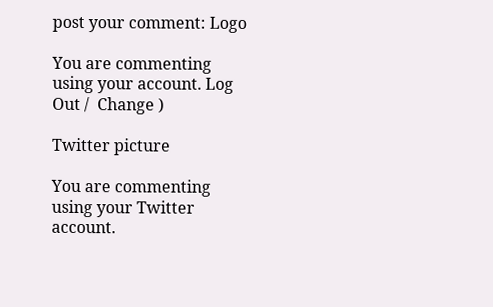post your comment: Logo

You are commenting using your account. Log Out /  Change )

Twitter picture

You are commenting using your Twitter account.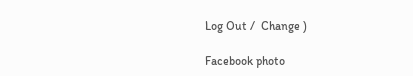Log Out /  Change )

Facebook photo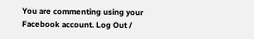You are commenting using your Facebook account. Log Out /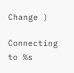Change )

Connecting to %s